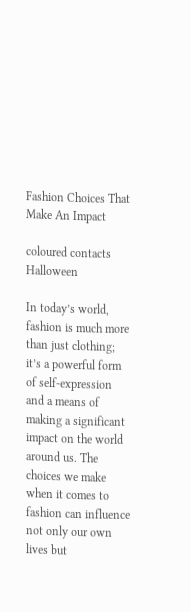Fashion Choices That Make An Impact

coloured contacts Halloween

In today’s world, fashion is much more than just clothing; it’s a powerful form of self-expression and a means of making a significant impact on the world around us. The choices we make when it comes to fashion can influence not only our own lives but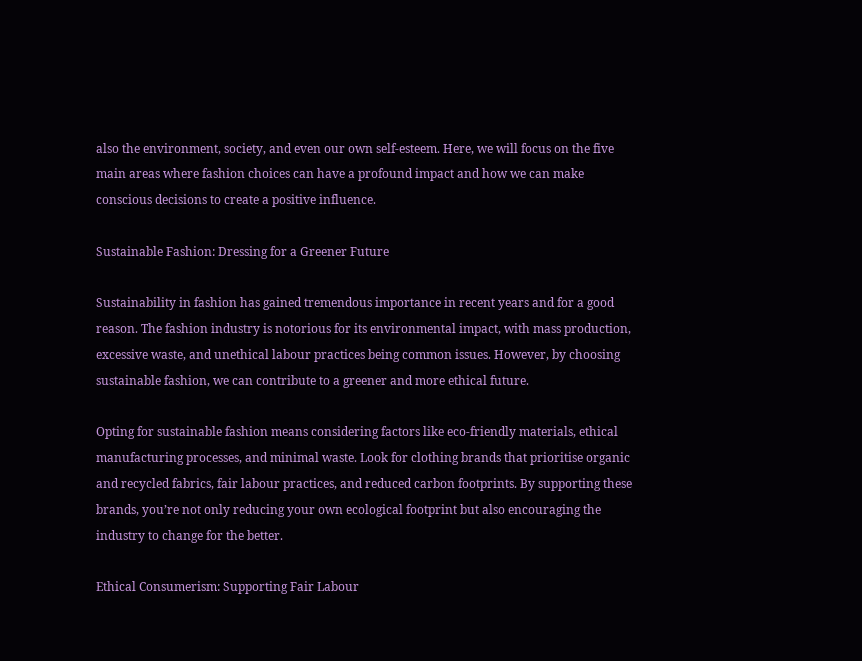also the environment, society, and even our own self-esteem. Here, we will focus on the five main areas where fashion choices can have a profound impact and how we can make conscious decisions to create a positive influence.

Sustainable Fashion: Dressing for a Greener Future

Sustainability in fashion has gained tremendous importance in recent years and for a good reason. The fashion industry is notorious for its environmental impact, with mass production, excessive waste, and unethical labour practices being common issues. However, by choosing sustainable fashion, we can contribute to a greener and more ethical future.

Opting for sustainable fashion means considering factors like eco-friendly materials, ethical manufacturing processes, and minimal waste. Look for clothing brands that prioritise organic and recycled fabrics, fair labour practices, and reduced carbon footprints. By supporting these brands, you’re not only reducing your own ecological footprint but also encouraging the industry to change for the better.

Ethical Consumerism: Supporting Fair Labour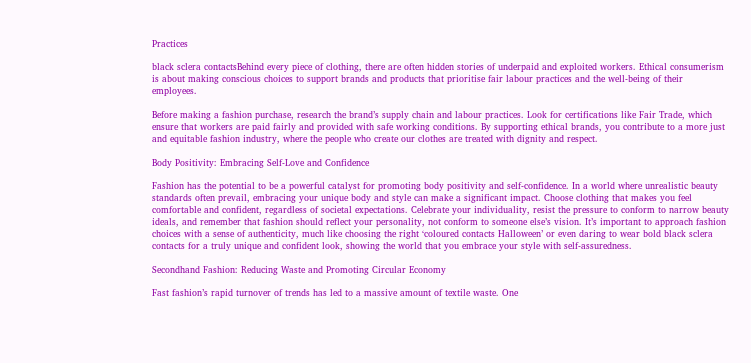Practices

black sclera contactsBehind every piece of clothing, there are often hidden stories of underpaid and exploited workers. Ethical consumerism is about making conscious choices to support brands and products that prioritise fair labour practices and the well-being of their employees.

Before making a fashion purchase, research the brand’s supply chain and labour practices. Look for certifications like Fair Trade, which ensure that workers are paid fairly and provided with safe working conditions. By supporting ethical brands, you contribute to a more just and equitable fashion industry, where the people who create our clothes are treated with dignity and respect.

Body Positivity: Embracing Self-Love and Confidence

Fashion has the potential to be a powerful catalyst for promoting body positivity and self-confidence. In a world where unrealistic beauty standards often prevail, embracing your unique body and style can make a significant impact. Choose clothing that makes you feel comfortable and confident, regardless of societal expectations. Celebrate your individuality, resist the pressure to conform to narrow beauty ideals, and remember that fashion should reflect your personality, not conform to someone else’s vision. It’s important to approach fashion choices with a sense of authenticity, much like choosing the right ‘coloured contacts Halloween’ or even daring to wear bold black sclera contacts for a truly unique and confident look, showing the world that you embrace your style with self-assuredness.

Secondhand Fashion: Reducing Waste and Promoting Circular Economy

Fast fashion’s rapid turnover of trends has led to a massive amount of textile waste. One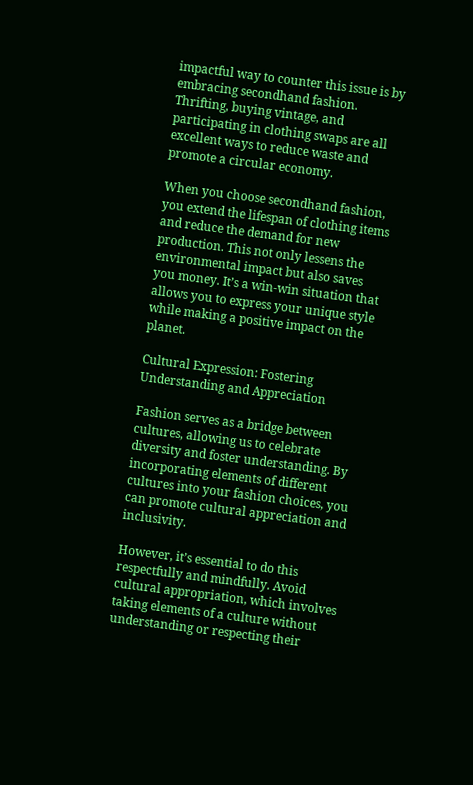impactful way to counter this issue is by embracing secondhand fashion. Thrifting, buying vintage, and participating in clothing swaps are all excellent ways to reduce waste and promote a circular economy.

When you choose secondhand fashion, you extend the lifespan of clothing items and reduce the demand for new production. This not only lessens the environmental impact but also saves you money. It’s a win-win situation that allows you to express your unique style while making a positive impact on the planet.

Cultural Expression: Fostering Understanding and Appreciation

Fashion serves as a bridge between cultures, allowing us to celebrate diversity and foster understanding. By incorporating elements of different cultures into your fashion choices, you can promote cultural appreciation and inclusivity.

However, it’s essential to do this respectfully and mindfully. Avoid cultural appropriation, which involves taking elements of a culture without understanding or respecting their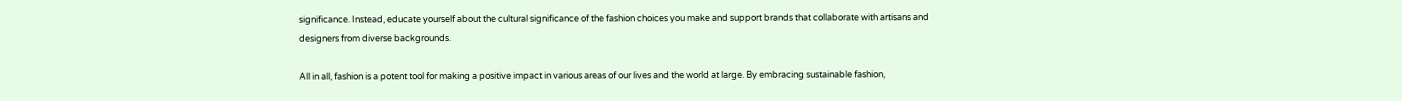significance. Instead, educate yourself about the cultural significance of the fashion choices you make and support brands that collaborate with artisans and designers from diverse backgrounds.

All in all, fashion is a potent tool for making a positive impact in various areas of our lives and the world at large. By embracing sustainable fashion,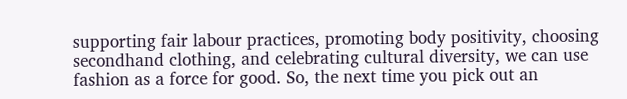supporting fair labour practices, promoting body positivity, choosing secondhand clothing, and celebrating cultural diversity, we can use fashion as a force for good. So, the next time you pick out an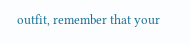outfit, remember that your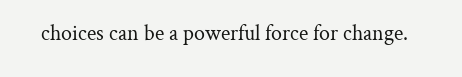choices can be a powerful force for change.